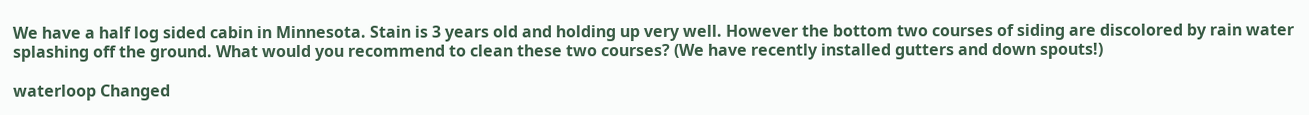We have a half log sided cabin in Minnesota. Stain is 3 years old and holding up very well. However the bottom two courses of siding are discolored by rain water splashing off the ground. What would you recommend to clean these two courses? (We have recently installed gutters and down spouts!)

waterloop Changed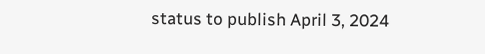status to publish April 3, 2024